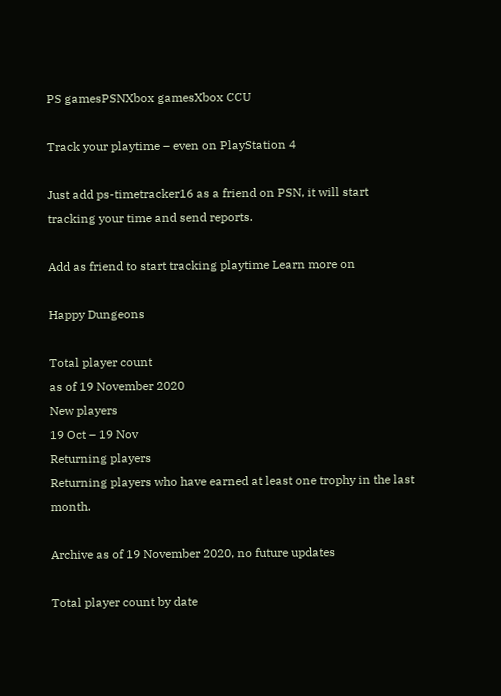PS gamesPSNXbox gamesXbox CCU

Track your playtime – even on PlayStation 4

Just add ps-timetracker16 as a friend on PSN, it will start tracking your time and send reports.

Add as friend to start tracking playtime Learn more on

Happy Dungeons

Total player count
as of 19 November 2020
New players
19 Oct – 19 Nov
Returning players
Returning players who have earned at least one trophy in the last month.

Archive as of 19 November 2020, no future updates

Total player count by date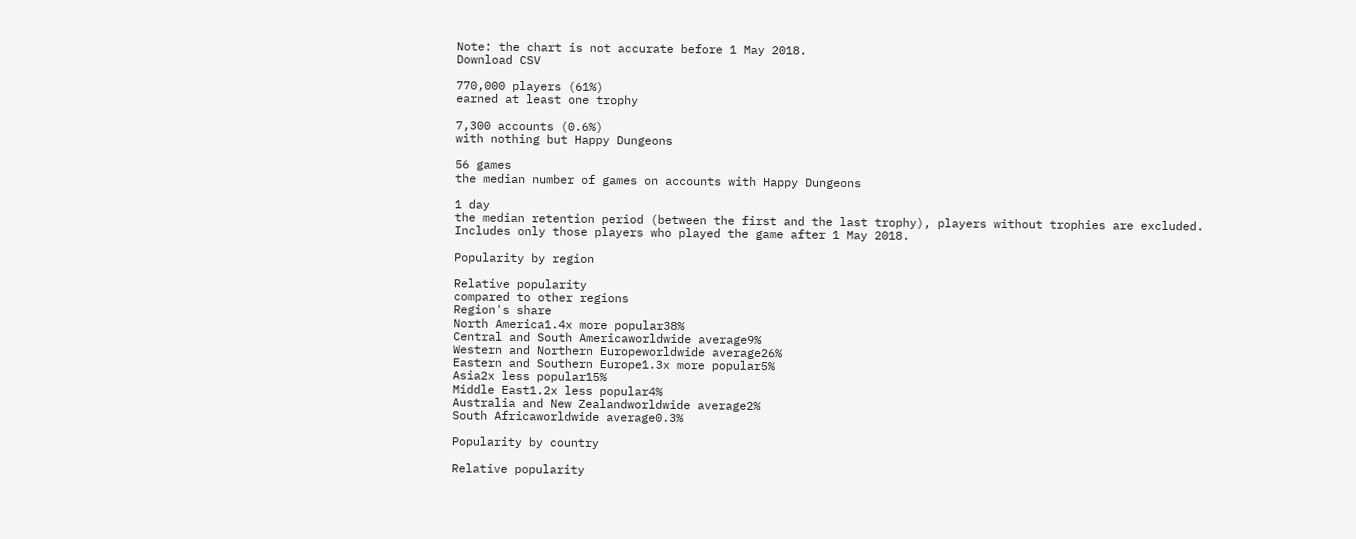Note: the chart is not accurate before 1 May 2018.
Download CSV

770,000 players (61%)
earned at least one trophy

7,300 accounts (0.6%)
with nothing but Happy Dungeons

56 games
the median number of games on accounts with Happy Dungeons

1 day
the median retention period (between the first and the last trophy), players without trophies are excluded. Includes only those players who played the game after 1 May 2018.

Popularity by region

Relative popularity
compared to other regions
Region's share
North America1.4x more popular38%
Central and South Americaworldwide average9%
Western and Northern Europeworldwide average26%
Eastern and Southern Europe1.3x more popular5%
Asia2x less popular15%
Middle East1.2x less popular4%
Australia and New Zealandworldwide average2%
South Africaworldwide average0.3%

Popularity by country

Relative popularity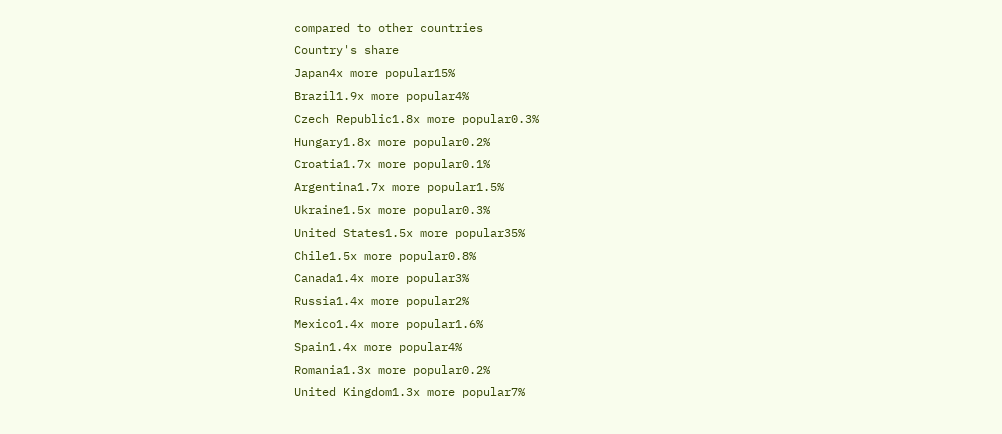compared to other countries
Country's share
Japan4x more popular15%
Brazil1.9x more popular4%
Czech Republic1.8x more popular0.3%
Hungary1.8x more popular0.2%
Croatia1.7x more popular0.1%
Argentina1.7x more popular1.5%
Ukraine1.5x more popular0.3%
United States1.5x more popular35%
Chile1.5x more popular0.8%
Canada1.4x more popular3%
Russia1.4x more popular2%
Mexico1.4x more popular1.6%
Spain1.4x more popular4%
Romania1.3x more popular0.2%
United Kingdom1.3x more popular7%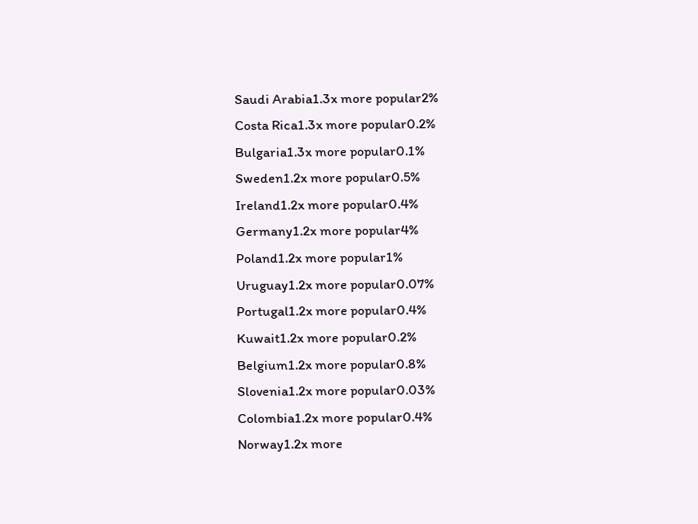Saudi Arabia1.3x more popular2%
Costa Rica1.3x more popular0.2%
Bulgaria1.3x more popular0.1%
Sweden1.2x more popular0.5%
Ireland1.2x more popular0.4%
Germany1.2x more popular4%
Poland1.2x more popular1%
Uruguay1.2x more popular0.07%
Portugal1.2x more popular0.4%
Kuwait1.2x more popular0.2%
Belgium1.2x more popular0.8%
Slovenia1.2x more popular0.03%
Colombia1.2x more popular0.4%
Norway1.2x more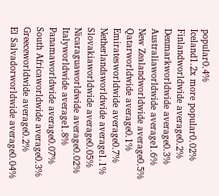popular0.4%
Iceland1.2x more popular0.02%
Finlandworldwide average0.2%
Denmarkworldwide average0.3%
Australiaworldwide average1.6%
New Zealandworldwide average0.5%
Qatarworldwide average0.1%
Emiratesworldwide average0.7%
Netherlandsworldwide average1.1%
Slovakiaworldwide average0.05%
Nicaraguaworldwide average0.02%
Italyworldwide average1.8%
Panamaworldwide average0.07%
South Africaworldwide average0.3%
Greeceworldwide average0.2%
El Salvadorworldwide average0.04%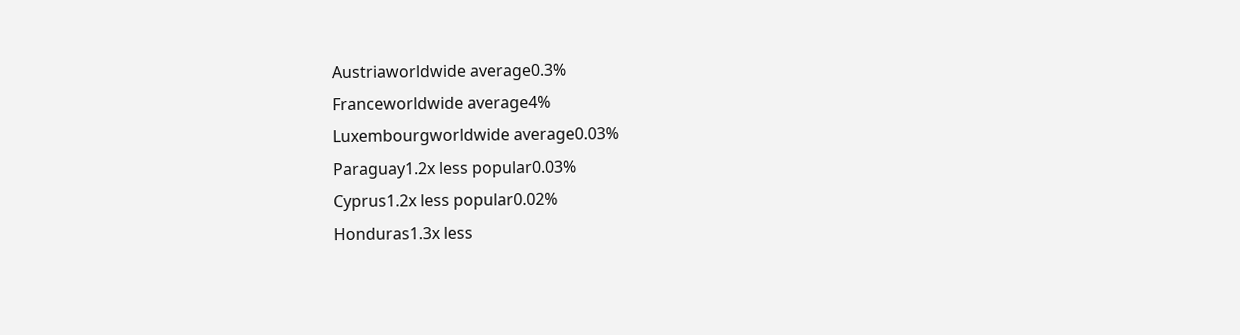Austriaworldwide average0.3%
Franceworldwide average4%
Luxembourgworldwide average0.03%
Paraguay1.2x less popular0.03%
Cyprus1.2x less popular0.02%
Honduras1.3x less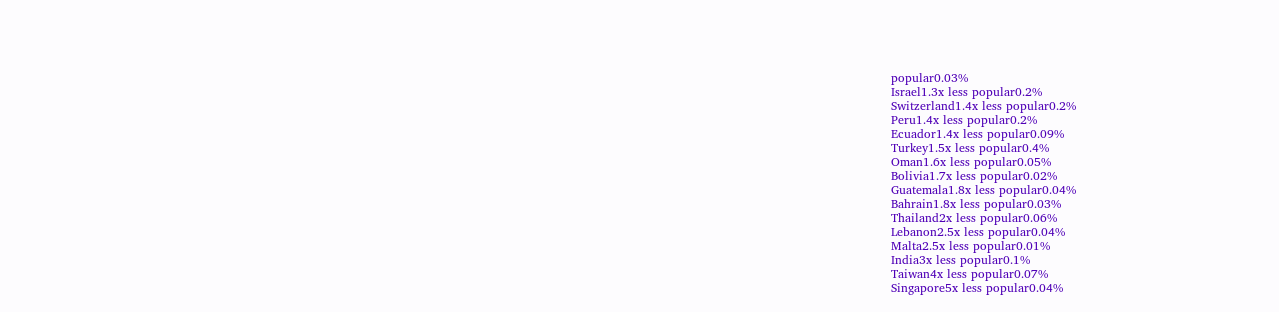popular0.03%
Israel1.3x less popular0.2%
Switzerland1.4x less popular0.2%
Peru1.4x less popular0.2%
Ecuador1.4x less popular0.09%
Turkey1.5x less popular0.4%
Oman1.6x less popular0.05%
Bolivia1.7x less popular0.02%
Guatemala1.8x less popular0.04%
Bahrain1.8x less popular0.03%
Thailand2x less popular0.06%
Lebanon2.5x less popular0.04%
Malta2.5x less popular0.01%
India3x less popular0.1%
Taiwan4x less popular0.07%
Singapore5x less popular0.04%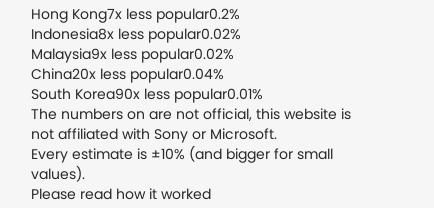Hong Kong7x less popular0.2%
Indonesia8x less popular0.02%
Malaysia9x less popular0.02%
China20x less popular0.04%
South Korea90x less popular0.01%
The numbers on are not official, this website is not affiliated with Sony or Microsoft.
Every estimate is ±10% (and bigger for small values).
Please read how it worked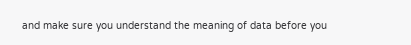and make sure you understand the meaning of data before you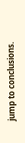jump to conclusions.